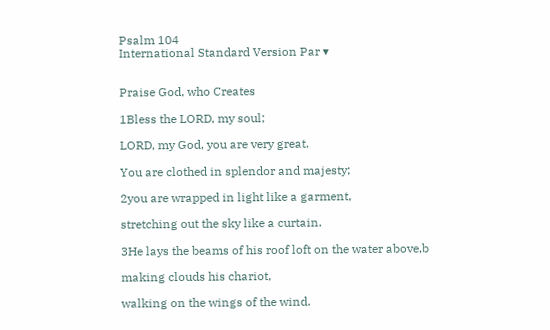Psalm 104
International Standard Version Par ▾


Praise God, who Creates

1Bless the LORD, my soul;

LORD, my God, you are very great.

You are clothed in splendor and majesty;

2you are wrapped in light like a garment,

stretching out the sky like a curtain.

3He lays the beams of his roof loft on the water above,b

making clouds his chariot,

walking on the wings of the wind.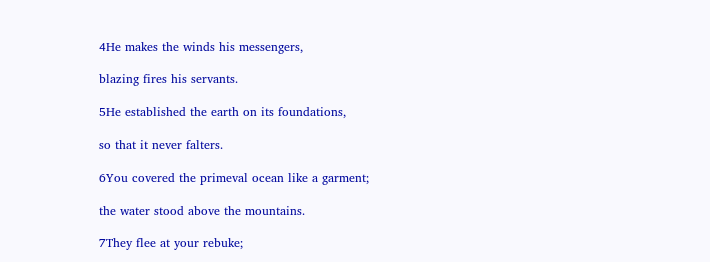4He makes the winds his messengers,

blazing fires his servants.

5He established the earth on its foundations,

so that it never falters.

6You covered the primeval ocean like a garment;

the water stood above the mountains.

7They flee at your rebuke;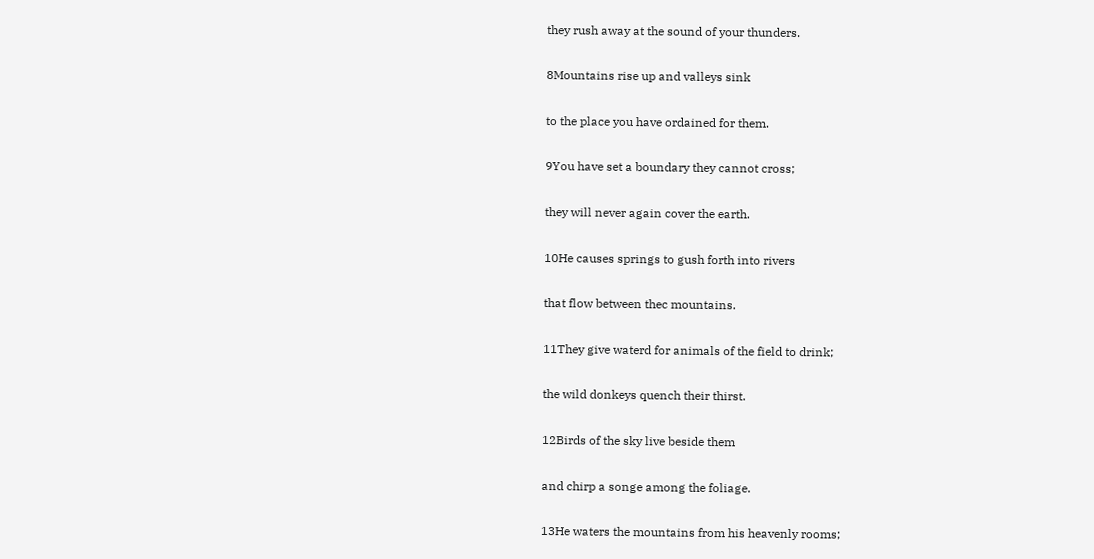they rush away at the sound of your thunders.

8Mountains rise up and valleys sink

to the place you have ordained for them.

9You have set a boundary they cannot cross;

they will never again cover the earth.

10He causes springs to gush forth into rivers

that flow between thec mountains.

11They give waterd for animals of the field to drink;

the wild donkeys quench their thirst.

12Birds of the sky live beside them

and chirp a songe among the foliage.

13He waters the mountains from his heavenly rooms;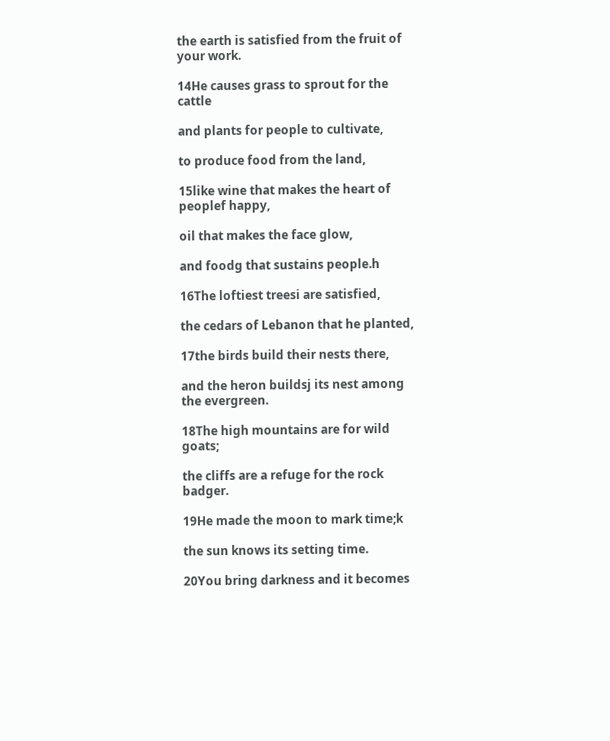the earth is satisfied from the fruit of your work.

14He causes grass to sprout for the cattle

and plants for people to cultivate,

to produce food from the land,

15like wine that makes the heart of peoplef happy,

oil that makes the face glow,

and foodg that sustains people.h

16The loftiest treesi are satisfied,

the cedars of Lebanon that he planted,

17the birds build their nests there,

and the heron buildsj its nest among the evergreen.

18The high mountains are for wild goats;

the cliffs are a refuge for the rock badger.

19He made the moon to mark time;k

the sun knows its setting time.

20You bring darkness and it becomes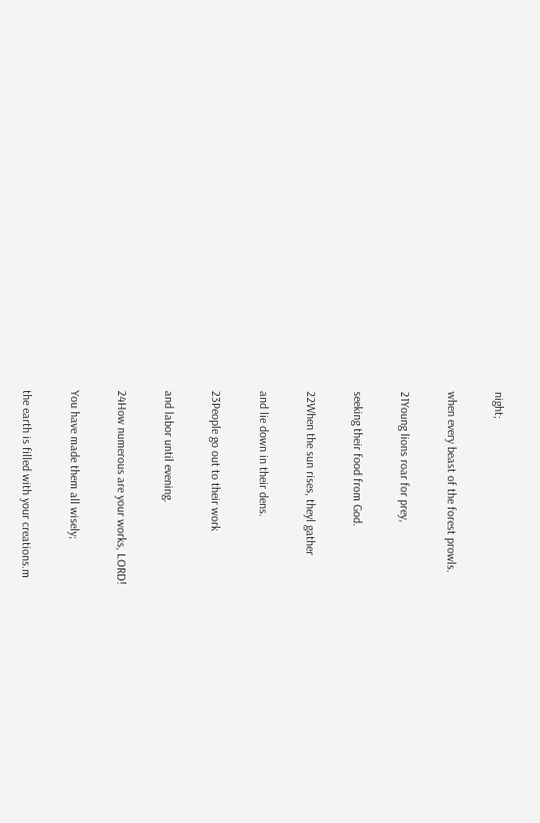night;

when every beast of the forest prowls.

21Young lions roar for prey,

seeking their food from God.

22When the sun rises, theyl gather

and lie down in their dens.

23People go out to their work

and labor until evening.

24How numerous are your works, LORD!

You have made them all wisely;

the earth is filled with your creations.m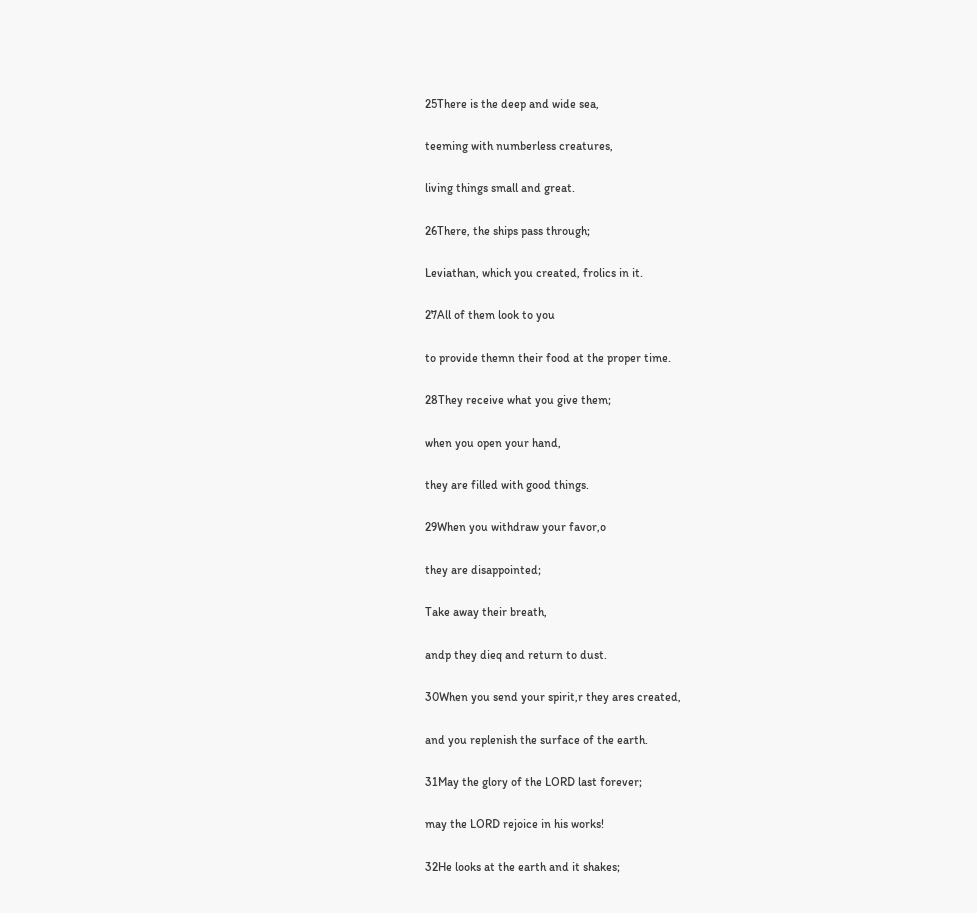25There is the deep and wide sea,

teeming with numberless creatures,

living things small and great.

26There, the ships pass through;

Leviathan, which you created, frolics in it.

27All of them look to you

to provide themn their food at the proper time.

28They receive what you give them;

when you open your hand,

they are filled with good things.

29When you withdraw your favor,o

they are disappointed;

Take away their breath,

andp they dieq and return to dust.

30When you send your spirit,r they ares created,

and you replenish the surface of the earth.

31May the glory of the LORD last forever;

may the LORD rejoice in his works!

32He looks at the earth and it shakes;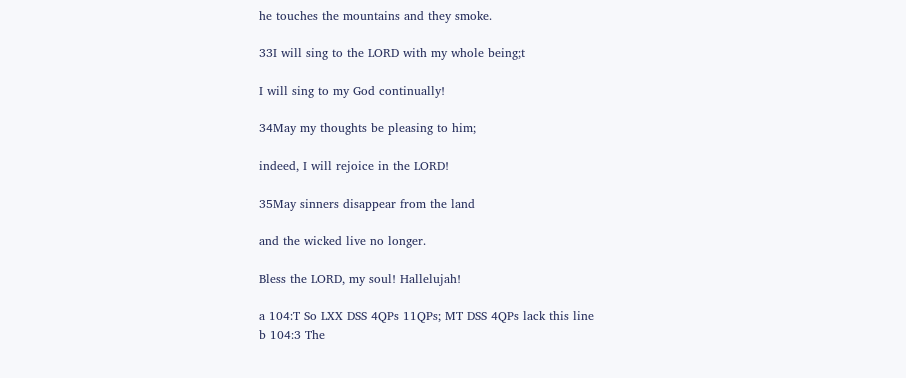he touches the mountains and they smoke.

33I will sing to the LORD with my whole being;t

I will sing to my God continually!

34May my thoughts be pleasing to him;

indeed, I will rejoice in the LORD!

35May sinners disappear from the land

and the wicked live no longer.

Bless the LORD, my soul! Hallelujah!

a 104:T So LXX DSS 4QPs 11QPs; MT DSS 4QPs lack this line
b 104:3 The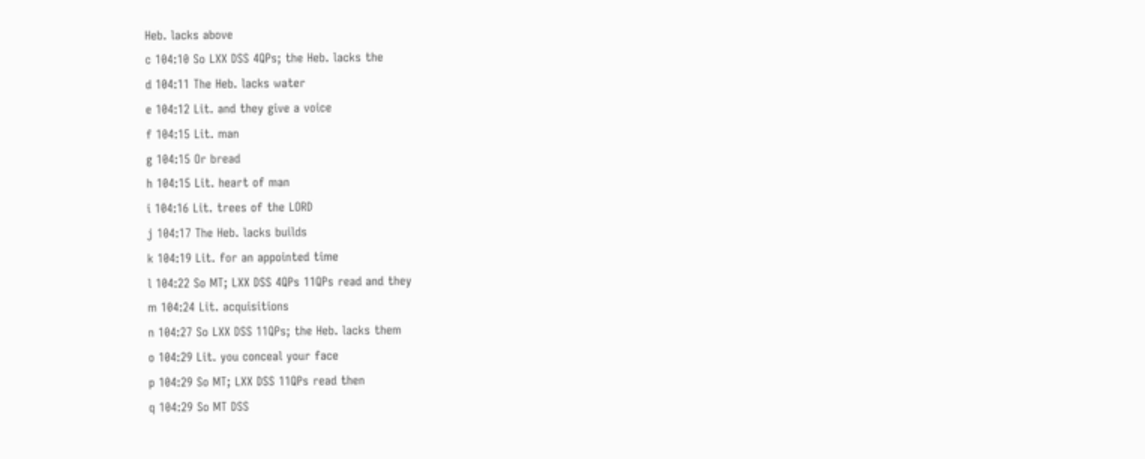Heb. lacks above
c 104:10 So LXX DSS 4QPs; the Heb. lacks the
d 104:11 The Heb. lacks water
e 104:12 Lit. and they give a voice
f 104:15 Lit. man
g 104:15 Or bread
h 104:15 Lit. heart of man
i 104:16 Lit. trees of the LORD
j 104:17 The Heb. lacks builds
k 104:19 Lit. for an appointed time
l 104:22 So MT; LXX DSS 4QPs 11QPs read and they
m 104:24 Lit. acquisitions
n 104:27 So LXX DSS 11QPs; the Heb. lacks them
o 104:29 Lit. you conceal your face
p 104:29 So MT; LXX DSS 11QPs read then
q 104:29 So MT DSS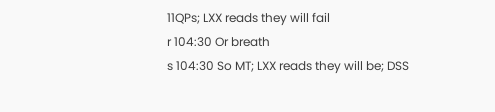11QPs; LXX reads they will fail
r 104:30 Or breath
s 104:30 So MT; LXX reads they will be; DSS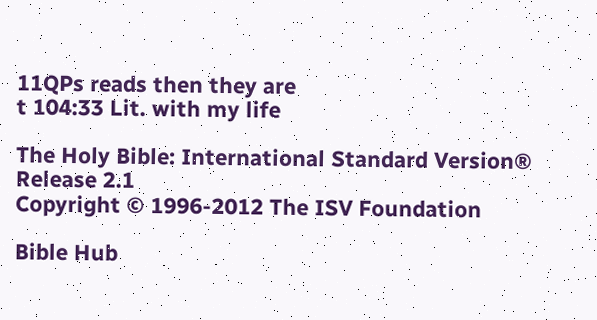11QPs reads then they are
t 104:33 Lit. with my life

The Holy Bible: International Standard Version® Release 2.1
Copyright © 1996-2012 The ISV Foundation

Bible Hub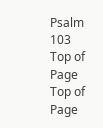Psalm 103
Top of Page
Top of Page